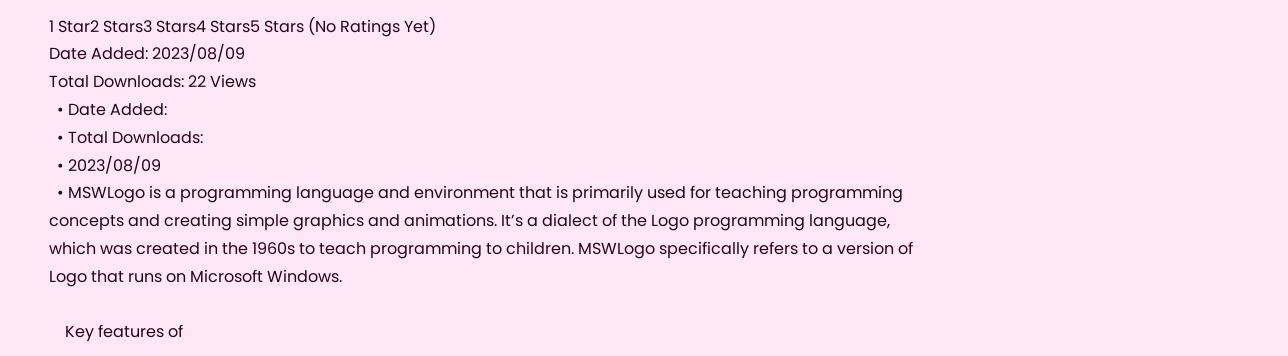1 Star2 Stars3 Stars4 Stars5 Stars (No Ratings Yet)
Date Added: 2023/08/09
Total Downloads: 22 Views
  • Date Added:
  • Total Downloads:
  • 2023/08/09
  • MSWLogo is a programming language and environment that is primarily used for teaching programming concepts and creating simple graphics and animations. It’s a dialect of the Logo programming language, which was created in the 1960s to teach programming to children. MSWLogo specifically refers to a version of Logo that runs on Microsoft Windows.

    Key features of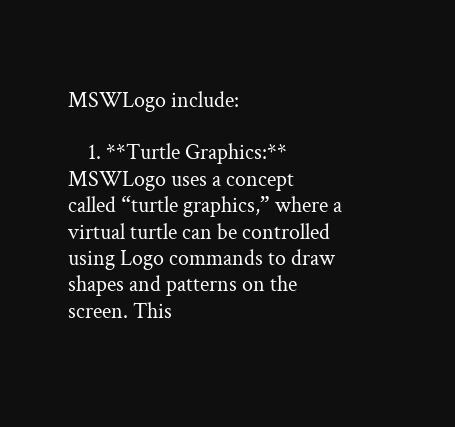MSWLogo include:

    1. **Turtle Graphics:** MSWLogo uses a concept called “turtle graphics,” where a virtual turtle can be controlled using Logo commands to draw shapes and patterns on the screen. This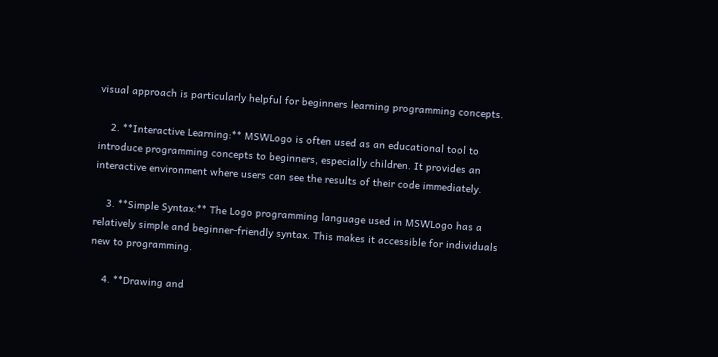visual approach is particularly helpful for beginners learning programming concepts.

    2. **Interactive Learning:** MSWLogo is often used as an educational tool to introduce programming concepts to beginners, especially children. It provides an interactive environment where users can see the results of their code immediately.

    3. **Simple Syntax:** The Logo programming language used in MSWLogo has a relatively simple and beginner-friendly syntax. This makes it accessible for individuals new to programming.

    4. **Drawing and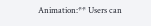Animation:** Users can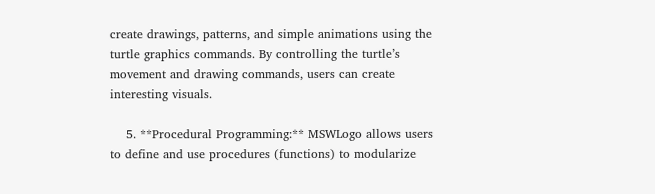create drawings, patterns, and simple animations using the turtle graphics commands. By controlling the turtle’s movement and drawing commands, users can create interesting visuals.

    5. **Procedural Programming:** MSWLogo allows users to define and use procedures (functions) to modularize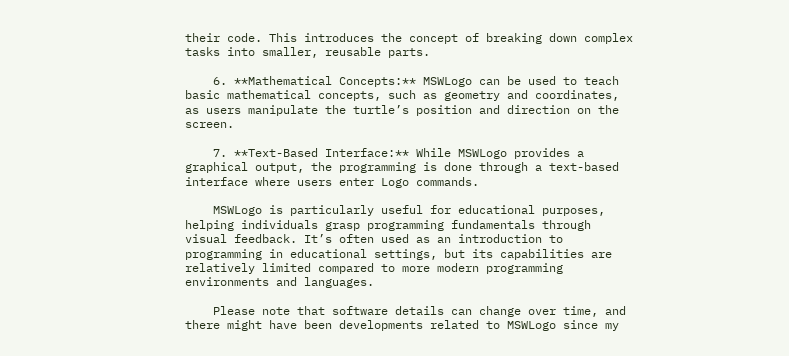their code. This introduces the concept of breaking down complex tasks into smaller, reusable parts.

    6. **Mathematical Concepts:** MSWLogo can be used to teach basic mathematical concepts, such as geometry and coordinates, as users manipulate the turtle’s position and direction on the screen.

    7. **Text-Based Interface:** While MSWLogo provides a graphical output, the programming is done through a text-based interface where users enter Logo commands.

    MSWLogo is particularly useful for educational purposes, helping individuals grasp programming fundamentals through visual feedback. It’s often used as an introduction to programming in educational settings, but its capabilities are relatively limited compared to more modern programming environments and languages.

    Please note that software details can change over time, and there might have been developments related to MSWLogo since my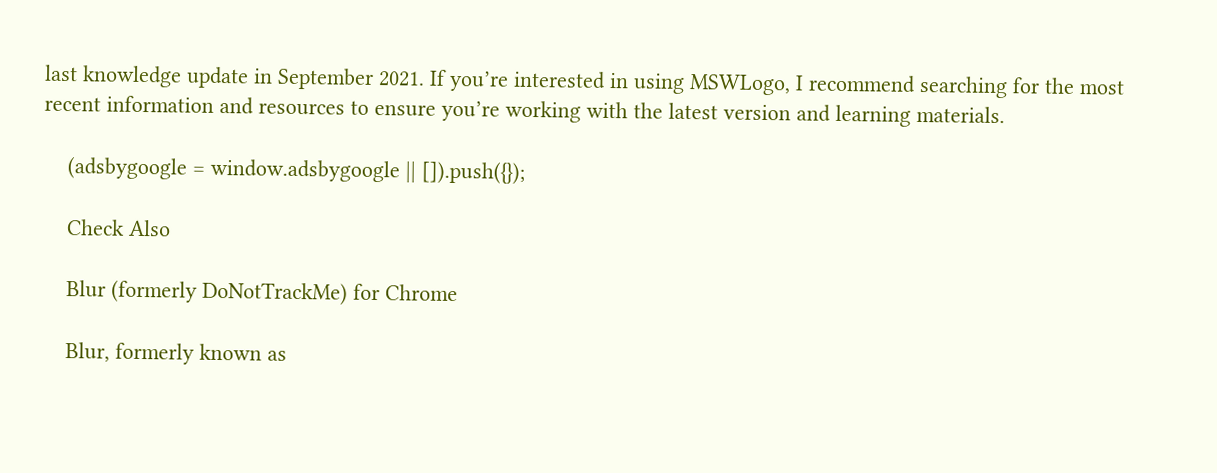last knowledge update in September 2021. If you’re interested in using MSWLogo, I recommend searching for the most recent information and resources to ensure you’re working with the latest version and learning materials.

    (adsbygoogle = window.adsbygoogle || []).push({});

    Check Also

    Blur (formerly DoNotTrackMe) for Chrome

    Blur, formerly known as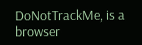DoNotTrackMe, is a browser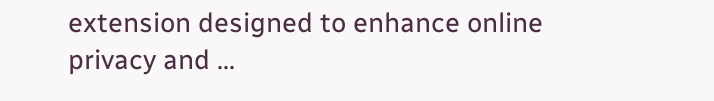extension designed to enhance online privacy and …